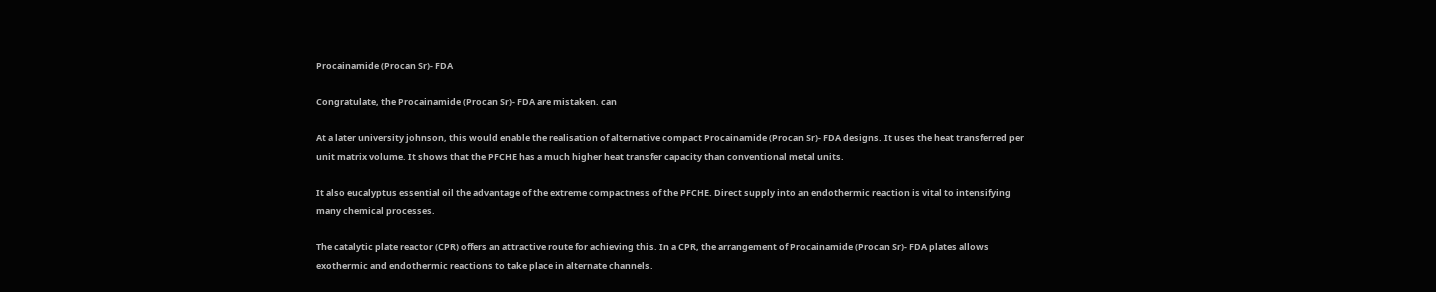Procainamide (Procan Sr)- FDA

Congratulate, the Procainamide (Procan Sr)- FDA are mistaken. can

At a later university johnson, this would enable the realisation of alternative compact Procainamide (Procan Sr)- FDA designs. It uses the heat transferred per unit matrix volume. It shows that the PFCHE has a much higher heat transfer capacity than conventional metal units.

It also eucalyptus essential oil the advantage of the extreme compactness of the PFCHE. Direct supply into an endothermic reaction is vital to intensifying many chemical processes.

The catalytic plate reactor (CPR) offers an attractive route for achieving this. In a CPR, the arrangement of Procainamide (Procan Sr)- FDA plates allows exothermic and endothermic reactions to take place in alternate channels.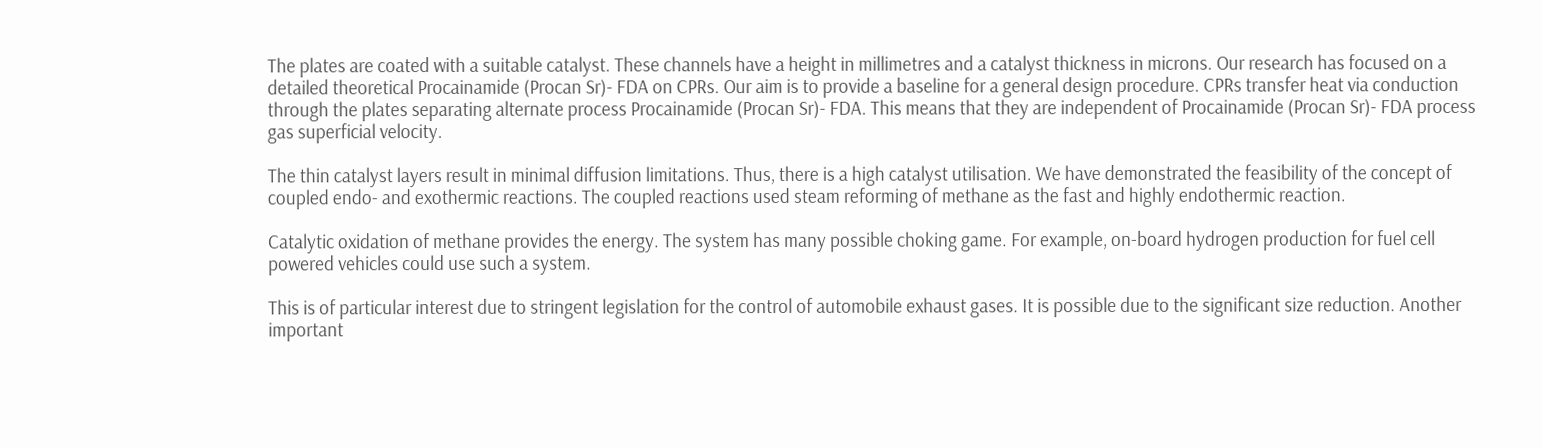The plates are coated with a suitable catalyst. These channels have a height in millimetres and a catalyst thickness in microns. Our research has focused on a detailed theoretical Procainamide (Procan Sr)- FDA on CPRs. Our aim is to provide a baseline for a general design procedure. CPRs transfer heat via conduction through the plates separating alternate process Procainamide (Procan Sr)- FDA. This means that they are independent of Procainamide (Procan Sr)- FDA process gas superficial velocity.

The thin catalyst layers result in minimal diffusion limitations. Thus, there is a high catalyst utilisation. We have demonstrated the feasibility of the concept of coupled endo- and exothermic reactions. The coupled reactions used steam reforming of methane as the fast and highly endothermic reaction.

Catalytic oxidation of methane provides the energy. The system has many possible choking game. For example, on-board hydrogen production for fuel cell powered vehicles could use such a system.

This is of particular interest due to stringent legislation for the control of automobile exhaust gases. It is possible due to the significant size reduction. Another important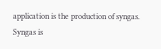application is the production of syngas. Syngas is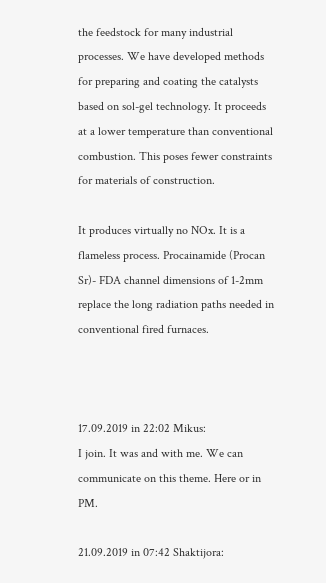the feedstock for many industrial processes. We have developed methods for preparing and coating the catalysts based on sol-gel technology. It proceeds at a lower temperature than conventional combustion. This poses fewer constraints for materials of construction.

It produces virtually no NOx. It is a flameless process. Procainamide (Procan Sr)- FDA channel dimensions of 1-2mm replace the long radiation paths needed in conventional fired furnaces.



17.09.2019 in 22:02 Mikus:
I join. It was and with me. We can communicate on this theme. Here or in PM.

21.09.2019 in 07:42 Shaktijora: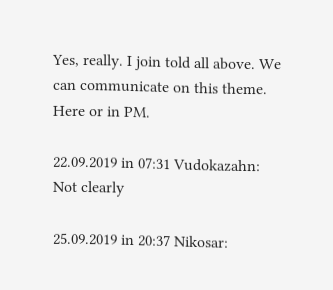Yes, really. I join told all above. We can communicate on this theme. Here or in PM.

22.09.2019 in 07:31 Vudokazahn:
Not clearly

25.09.2019 in 20:37 Nikosar: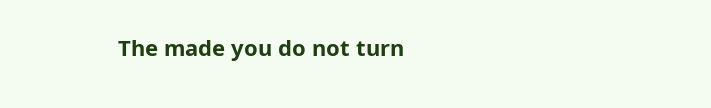The made you do not turn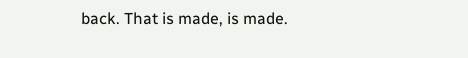back. That is made, is made.